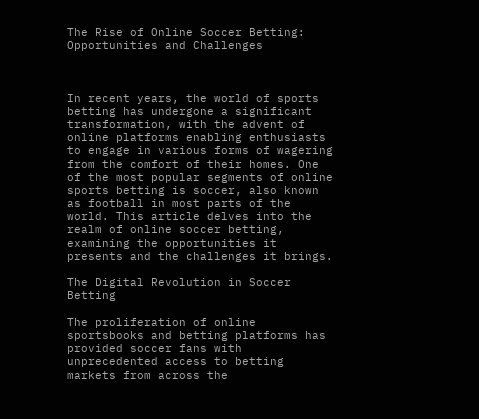The Rise of Online Soccer Betting: Opportunities and Challenges



In recent years, the world of sports betting has undergone a significant transformation, with the advent of online platforms enabling enthusiasts to engage in various forms of wagering from the comfort of their homes. One of the most popular segments of online sports betting is soccer, also known as football in most parts of the world. This article delves into the realm of online soccer betting, examining the opportunities it presents and the challenges it brings.

The Digital Revolution in Soccer Betting

The proliferation of online sportsbooks and betting platforms has provided soccer fans with unprecedented access to betting markets from across the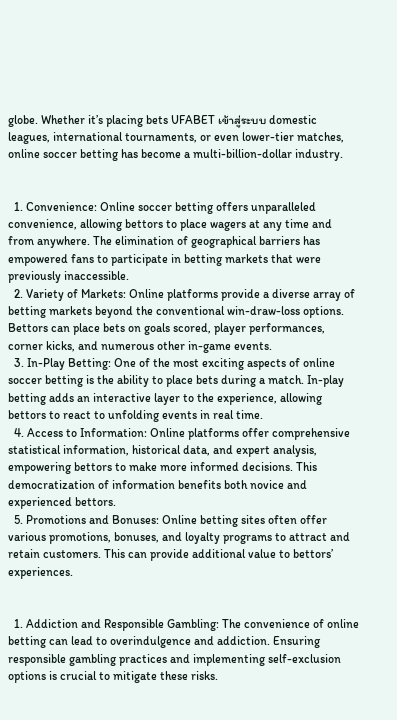globe. Whether it’s placing bets UFABET เข้าสู่ระบบ domestic leagues, international tournaments, or even lower-tier matches, online soccer betting has become a multi-billion-dollar industry.


  1. Convenience: Online soccer betting offers unparalleled convenience, allowing bettors to place wagers at any time and from anywhere. The elimination of geographical barriers has empowered fans to participate in betting markets that were previously inaccessible.
  2. Variety of Markets: Online platforms provide a diverse array of betting markets beyond the conventional win-draw-loss options. Bettors can place bets on goals scored, player performances, corner kicks, and numerous other in-game events.
  3. In-Play Betting: One of the most exciting aspects of online soccer betting is the ability to place bets during a match. In-play betting adds an interactive layer to the experience, allowing bettors to react to unfolding events in real time.
  4. Access to Information: Online platforms offer comprehensive statistical information, historical data, and expert analysis, empowering bettors to make more informed decisions. This democratization of information benefits both novice and experienced bettors.
  5. Promotions and Bonuses: Online betting sites often offer various promotions, bonuses, and loyalty programs to attract and retain customers. This can provide additional value to bettors’ experiences.


  1. Addiction and Responsible Gambling: The convenience of online betting can lead to overindulgence and addiction. Ensuring responsible gambling practices and implementing self-exclusion options is crucial to mitigate these risks.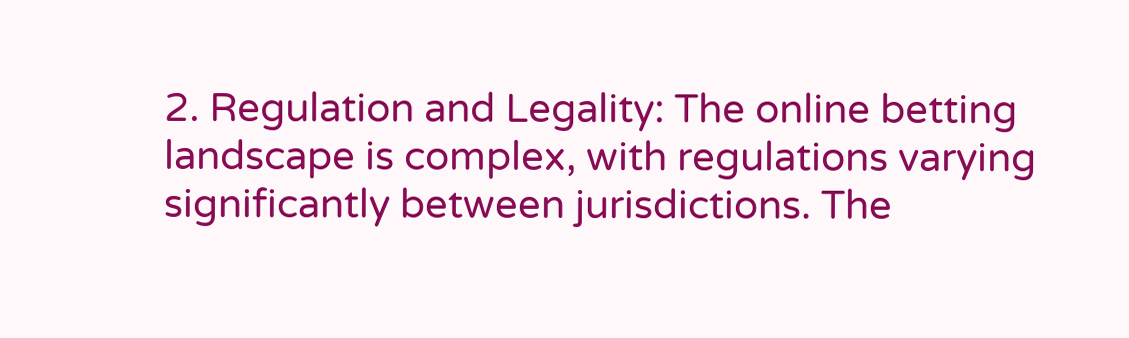2. Regulation and Legality: The online betting landscape is complex, with regulations varying significantly between jurisdictions. The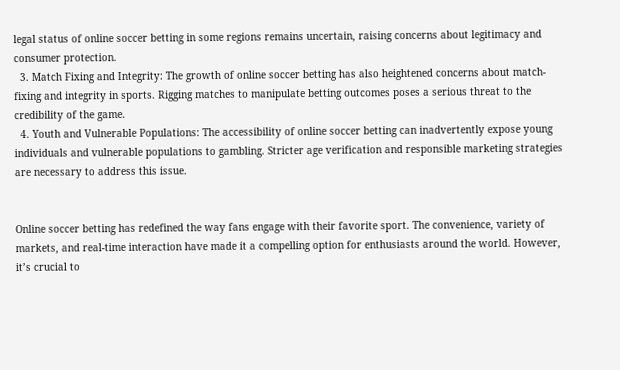legal status of online soccer betting in some regions remains uncertain, raising concerns about legitimacy and consumer protection.
  3. Match Fixing and Integrity: The growth of online soccer betting has also heightened concerns about match-fixing and integrity in sports. Rigging matches to manipulate betting outcomes poses a serious threat to the credibility of the game.
  4. Youth and Vulnerable Populations: The accessibility of online soccer betting can inadvertently expose young individuals and vulnerable populations to gambling. Stricter age verification and responsible marketing strategies are necessary to address this issue.


Online soccer betting has redefined the way fans engage with their favorite sport. The convenience, variety of markets, and real-time interaction have made it a compelling option for enthusiasts around the world. However, it’s crucial to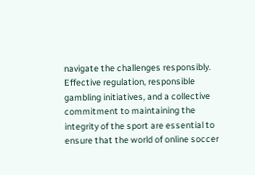navigate the challenges responsibly. Effective regulation, responsible gambling initiatives, and a collective commitment to maintaining the integrity of the sport are essential to ensure that the world of online soccer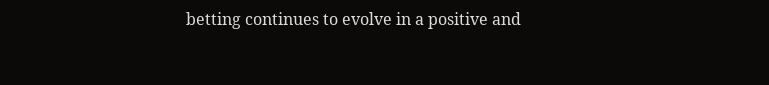betting continues to evolve in a positive and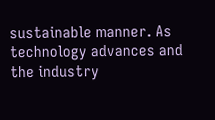sustainable manner. As technology advances and the industry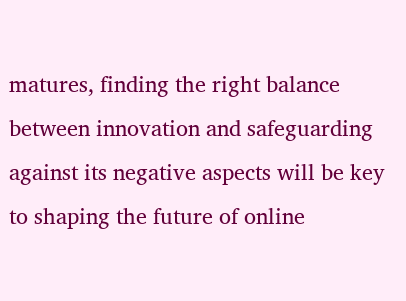matures, finding the right balance between innovation and safeguarding against its negative aspects will be key to shaping the future of online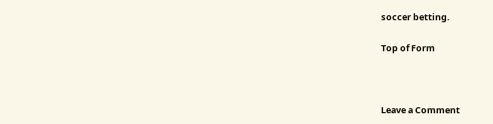soccer betting.

Top of Form



Leave a Comment